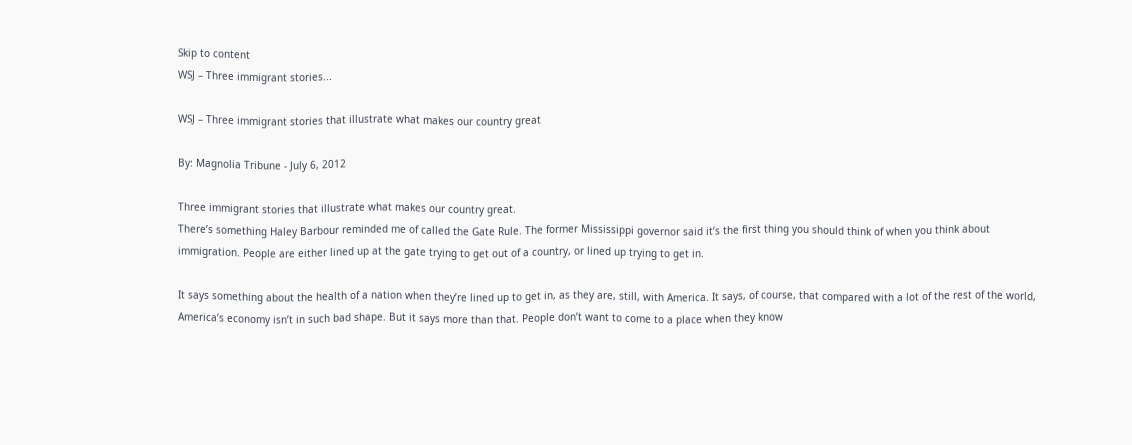Skip to content
WSJ – Three immigrant stories...

WSJ – Three immigrant stories that illustrate what makes our country great

By: Magnolia Tribune - July 6, 2012

Three immigrant stories that illustrate what makes our country great.
There’s something Haley Barbour reminded me of called the Gate Rule. The former Mississippi governor said it’s the first thing you should think of when you think about immigration. People are either lined up at the gate trying to get out of a country, or lined up trying to get in.

It says something about the health of a nation when they’re lined up to get in, as they are, still, with America. It says, of course, that compared with a lot of the rest of the world, America’s economy isn’t in such bad shape. But it says more than that. People don’t want to come to a place when they know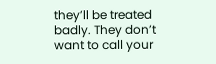they’ll be treated badly. They don’t want to call your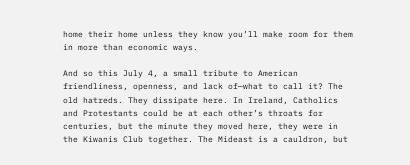home their home unless they know you’ll make room for them in more than economic ways.

And so this July 4, a small tribute to American friendliness, openness, and lack of—what to call it? The old hatreds. They dissipate here. In Ireland, Catholics and Protestants could be at each other’s throats for centuries, but the minute they moved here, they were in the Kiwanis Club together. The Mideast is a cauldron, but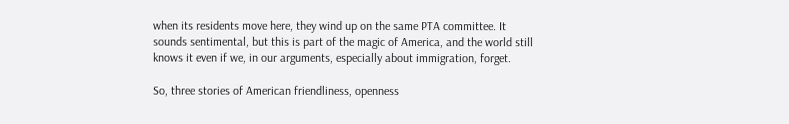when its residents move here, they wind up on the same PTA committee. It sounds sentimental, but this is part of the magic of America, and the world still knows it even if we, in our arguments, especially about immigration, forget.

So, three stories of American friendliness, openness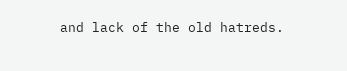and lack of the old hatreds.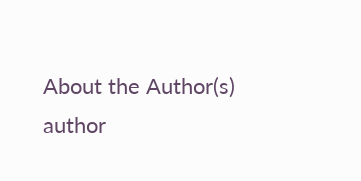About the Author(s)
author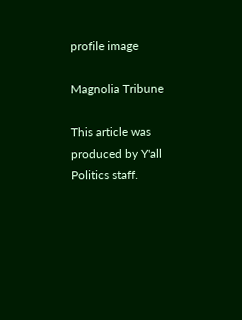profile image

Magnolia Tribune

This article was produced by Y'all Politics staff.